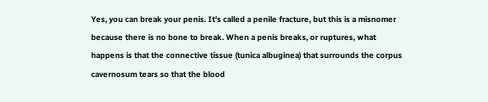Yes, you can break your penis. It’s called a penile fracture, but this is a misnomer because there is no bone to break. When a penis breaks, or ruptures, what happens is that the connective tissue (tunica albuginea) that surrounds the corpus cavernosum tears so that the blood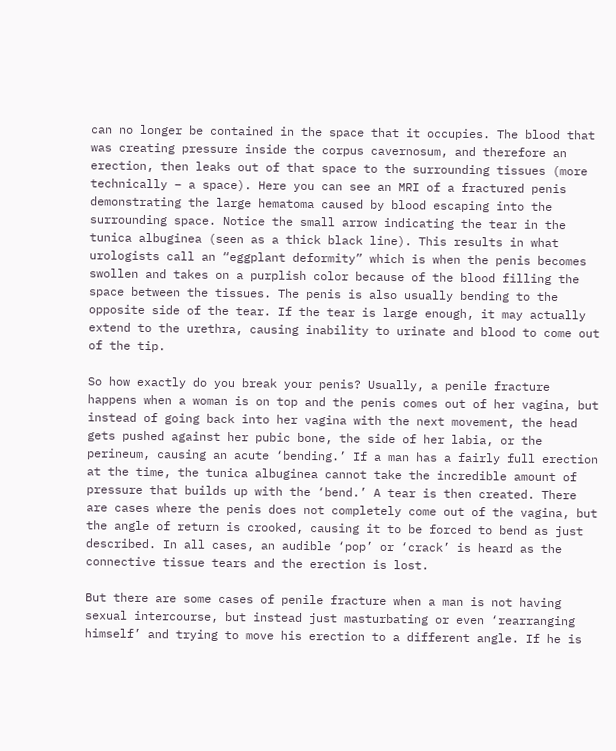can no longer be contained in the space that it occupies. The blood that was creating pressure inside the corpus cavernosum, and therefore an erection, then leaks out of that space to the surrounding tissues (more technically – a space). Here you can see an MRI of a fractured penis demonstrating the large hematoma caused by blood escaping into the surrounding space. Notice the small arrow indicating the tear in the tunica albuginea (seen as a thick black line). This results in what urologists call an “eggplant deformity” which is when the penis becomes swollen and takes on a purplish color because of the blood filling the space between the tissues. The penis is also usually bending to the opposite side of the tear. If the tear is large enough, it may actually extend to the urethra, causing inability to urinate and blood to come out of the tip.

So how exactly do you break your penis? Usually, a penile fracture happens when a woman is on top and the penis comes out of her vagina, but instead of going back into her vagina with the next movement, the head gets pushed against her pubic bone, the side of her labia, or the perineum, causing an acute ‘bending.’ If a man has a fairly full erection at the time, the tunica albuginea cannot take the incredible amount of pressure that builds up with the ‘bend.’ A tear is then created. There are cases where the penis does not completely come out of the vagina, but the angle of return is crooked, causing it to be forced to bend as just described. In all cases, an audible ‘pop’ or ‘crack’ is heard as the connective tissue tears and the erection is lost.

But there are some cases of penile fracture when a man is not having sexual intercourse, but instead just masturbating or even ‘rearranging himself’ and trying to move his erection to a different angle. If he is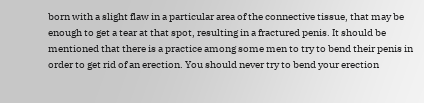born with a slight flaw in a particular area of the connective tissue, that may be enough to get a tear at that spot, resulting in a fractured penis. It should be mentioned that there is a practice among some men to try to bend their penis in order to get rid of an erection. You should never try to bend your erection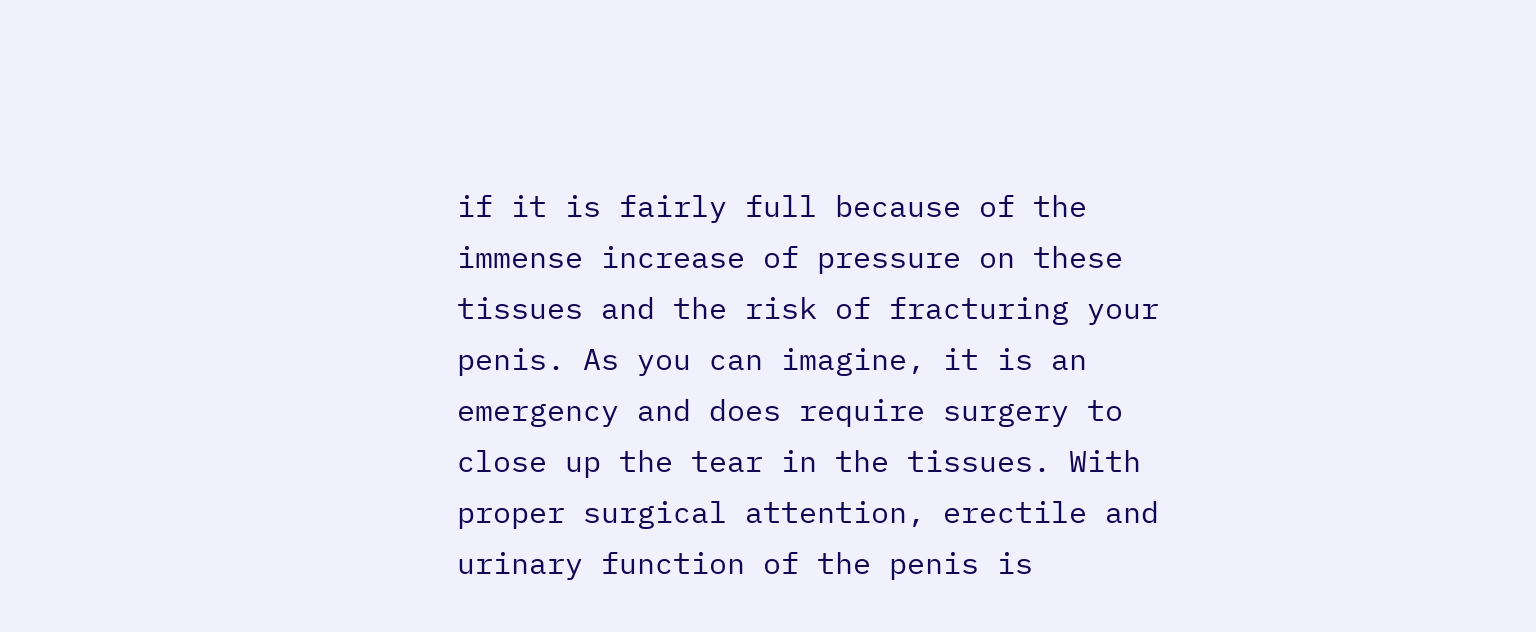if it is fairly full because of the immense increase of pressure on these tissues and the risk of fracturing your penis. As you can imagine, it is an emergency and does require surgery to close up the tear in the tissues. With proper surgical attention, erectile and urinary function of the penis is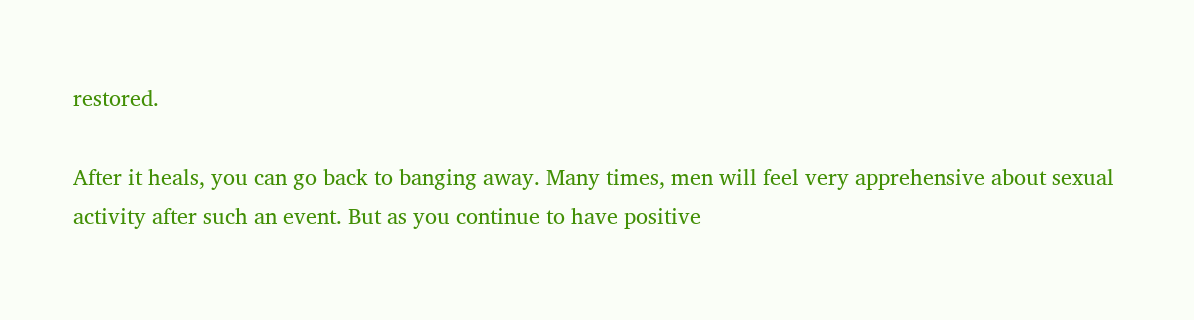restored.

After it heals, you can go back to banging away. Many times, men will feel very apprehensive about sexual activity after such an event. But as you continue to have positive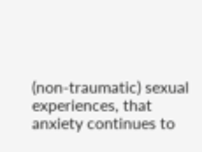(non-traumatic) sexual experiences, that anxiety continues to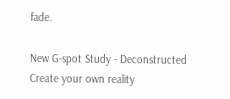fade.

New G-spot Study - Deconstructed
Create your own reality